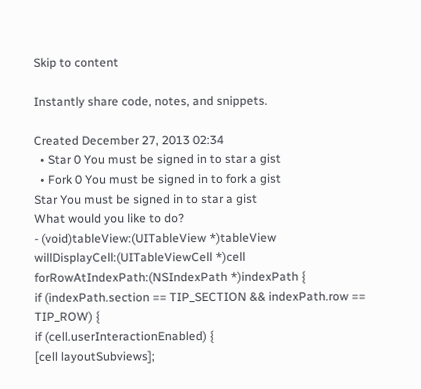Skip to content

Instantly share code, notes, and snippets.

Created December 27, 2013 02:34
  • Star 0 You must be signed in to star a gist
  • Fork 0 You must be signed in to fork a gist
Star You must be signed in to star a gist
What would you like to do?
- (void)tableView:(UITableView *)tableView willDisplayCell:(UITableViewCell *)cell forRowAtIndexPath:(NSIndexPath *)indexPath {
if (indexPath.section == TIP_SECTION && indexPath.row == TIP_ROW) {
if (cell.userInteractionEnabled) {
[cell layoutSubviews];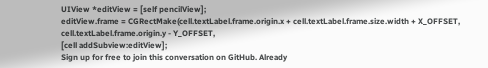UIView *editView = [self pencilView];
editView.frame = CGRectMake(cell.textLabel.frame.origin.x + cell.textLabel.frame.size.width + X_OFFSET,
cell.textLabel.frame.origin.y - Y_OFFSET,
[cell addSubview:editView];
Sign up for free to join this conversation on GitHub. Already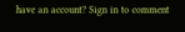have an account? Sign in to comment